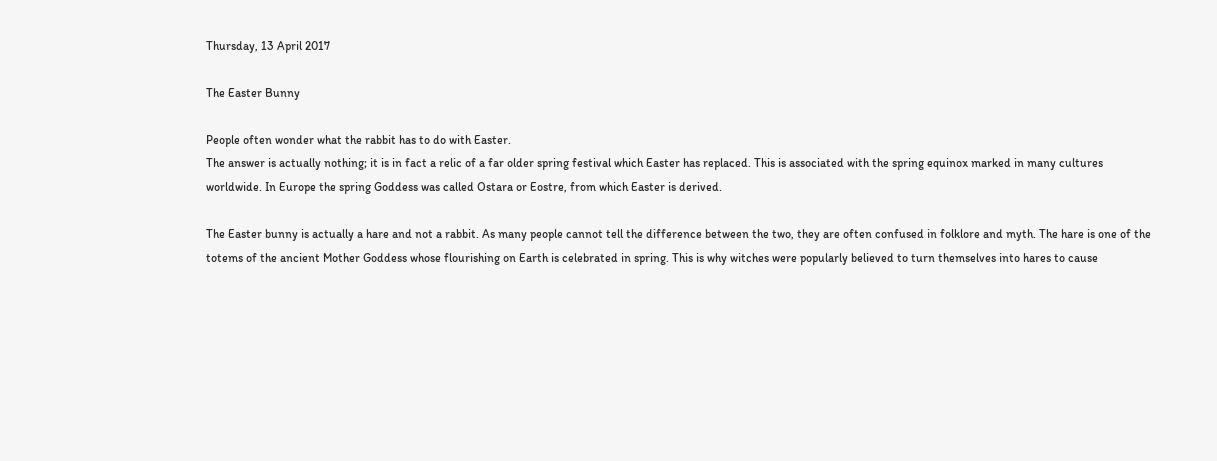Thursday, 13 April 2017

The Easter Bunny

People often wonder what the rabbit has to do with Easter.
The answer is actually nothing; it is in fact a relic of a far older spring festival which Easter has replaced. This is associated with the spring equinox marked in many cultures worldwide. In Europe the spring Goddess was called Ostara or Eostre, from which Easter is derived.

The Easter bunny is actually a hare and not a rabbit. As many people cannot tell the difference between the two, they are often confused in folklore and myth. The hare is one of the totems of the ancient Mother Goddess whose flourishing on Earth is celebrated in spring. This is why witches were popularly believed to turn themselves into hares to cause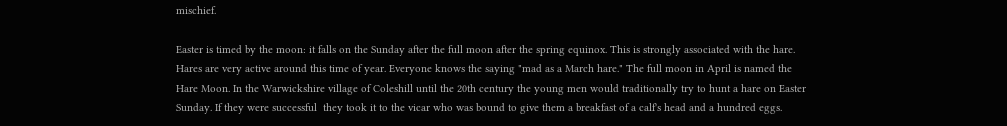mischief.

Easter is timed by the moon: it falls on the Sunday after the full moon after the spring equinox. This is strongly associated with the hare. Hares are very active around this time of year. Everyone knows the saying "mad as a March hare." The full moon in April is named the Hare Moon. In the Warwickshire village of Coleshill until the 20th century the young men would traditionally try to hunt a hare on Easter Sunday. If they were successful  they took it to the vicar who was bound to give them a breakfast of a calf's head and a hundred eggs.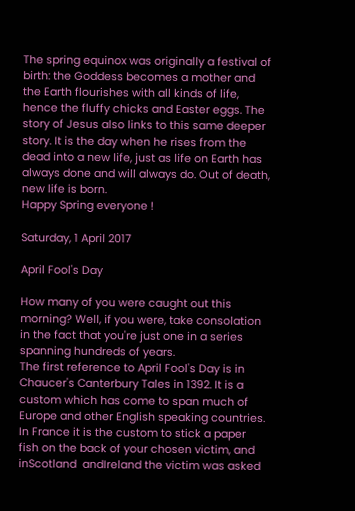The spring equinox was originally a festival of birth: the Goddess becomes a mother and the Earth flourishes with all kinds of life, hence the fluffy chicks and Easter eggs. The story of Jesus also links to this same deeper story. It is the day when he rises from the dead into a new life, just as life on Earth has always done and will always do. Out of death, new life is born.
Happy Spring everyone !

Saturday, 1 April 2017

April Fool's Day

How many of you were caught out this morning? Well, if you were, take consolation in the fact that you're just one in a series spanning hundreds of years.
The first reference to April Fool's Day is in Chaucer's Canterbury Tales in 1392. It is a custom which has come to span much of Europe and other English speaking countries. In France it is the custom to stick a paper fish on the back of your chosen victim, and inScotland  andIreland the victim was asked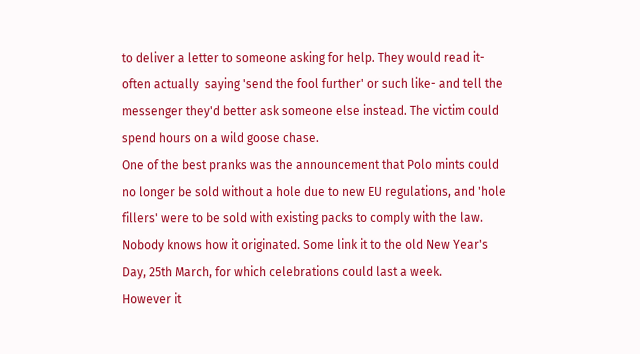to deliver a letter to someone asking for help. They would read it- often actually  saying 'send the fool further' or such like- and tell the messenger they'd better ask someone else instead. The victim could spend hours on a wild goose chase.
One of the best pranks was the announcement that Polo mints could no longer be sold without a hole due to new EU regulations, and 'hole fillers' were to be sold with existing packs to comply with the law.
Nobody knows how it originated. Some link it to the old New Year's Day, 25th March, for which celebrations could last a week.
However it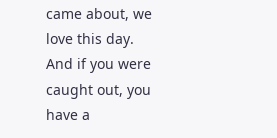came about, we love this day. And if you were caught out, you have a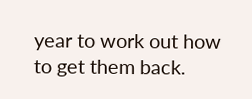year to work out how to get them back.